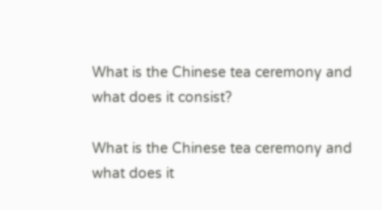What is the Chinese tea ceremony and what does it consist?

What is the Chinese tea ceremony and what does it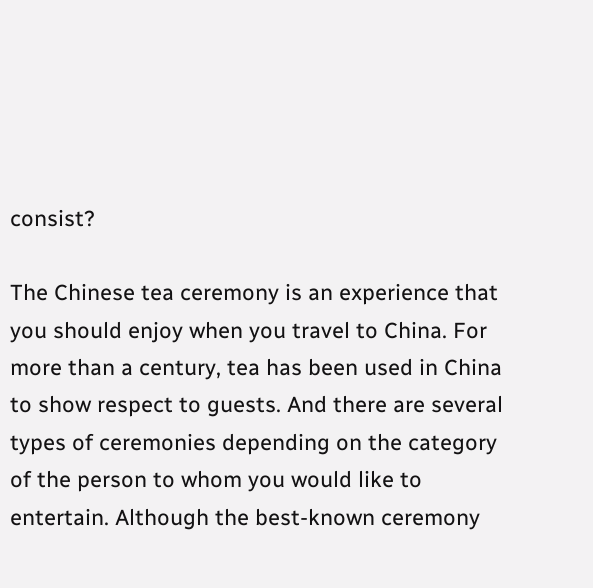consist?

The Chinese tea ceremony is an experience that you should enjoy when you travel to China. For more than a century, tea has been used in China to show respect to guests. And there are several types of ceremonies depending on the category of the person to whom you would like to entertain. Although the best-known ceremony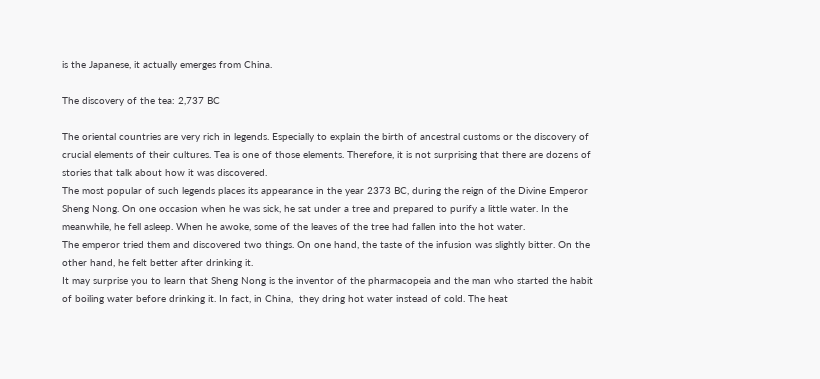is the Japanese, it actually emerges from China.

The discovery of the tea: 2,737 BC

The oriental countries are very rich in legends. Especially to explain the birth of ancestral customs or the discovery of crucial elements of their cultures. Tea is one of those elements. Therefore, it is not surprising that there are dozens of stories that talk about how it was discovered.
The most popular of such legends places its appearance in the year 2373 BC, during the reign of the Divine Emperor Sheng Nong. On one occasion when he was sick, he sat under a tree and prepared to purify a little water. In the meanwhile, he fell asleep. When he awoke, some of the leaves of the tree had fallen into the hot water.
The emperor tried them and discovered two things. On one hand, the taste of the infusion was slightly bitter. On the other hand, he felt better after drinking it.
It may surprise you to learn that Sheng Nong is the inventor of the pharmacopeia and the man who started the habit of boiling water before drinking it. In fact, in China,  they dring hot water instead of cold. The heat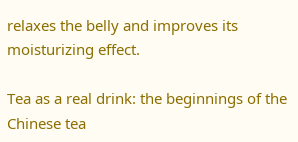relaxes the belly and improves its moisturizing effect.

Tea as a real drink: the beginnings of the Chinese tea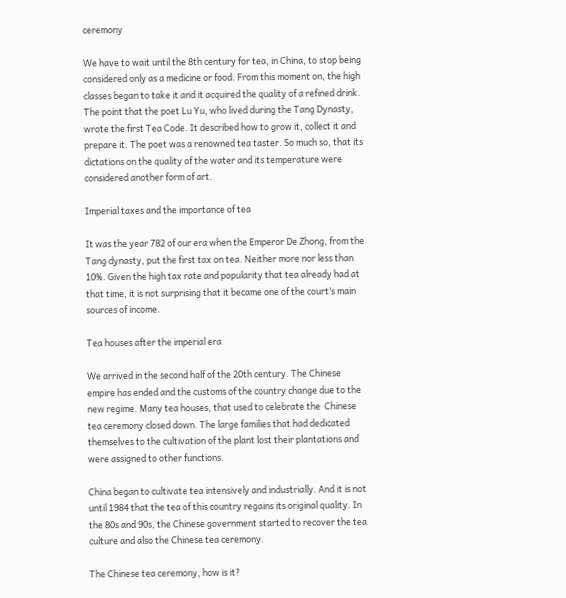ceremony

We have to wait until the 8th century for tea, in China, to stop being considered only as a medicine or food. From this moment on, the high classes began to take it and it acquired the quality of a refined drink.
The point that the poet Lu Yu, who lived during the Tang Dynasty, wrote the first Tea Code. It described how to grow it, collect it and prepare it. The poet was a renowned tea taster. So much so, that its dictations on the quality of the water and its temperature were considered another form of art.

Imperial taxes and the importance of tea

It was the year 782 of our era when the Emperor De Zhong, from the Tang dynasty, put the first tax on tea. Neither more nor less than 10%. Given the high tax rate and popularity that tea already had at that time, it is not surprising that it became one of the court’s main sources of income.

Tea houses after the imperial era

We arrived in the second half of the 20th century. The Chinese empire has ended and the customs of the country change due to the new regime. Many tea houses, that used to celebrate the  Chinese tea ceremony closed down. The large families that had dedicated themselves to the cultivation of the plant lost their plantations and were assigned to other functions.

China began to cultivate tea intensively and industrially. And it is not until 1984 that the tea of this country regains its original quality. In the 80s and 90s, the Chinese government started to recover the tea culture and also the Chinese tea ceremony.

The Chinese tea ceremony, how is it?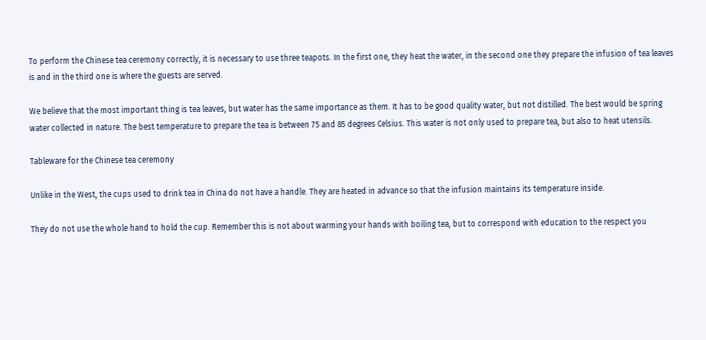To perform the Chinese tea ceremony correctly, it is necessary to use three teapots. In the first one, they heat the water, in the second one they prepare the infusion of tea leaves is and in the third one is where the guests are served.

We believe that the most important thing is tea leaves, but water has the same importance as them. It has to be good quality water, but not distilled. The best would be spring water collected in nature. The best temperature to prepare the tea is between 75 and 85 degrees Celsius. This water is not only used to prepare tea, but also to heat utensils.

Tableware for the Chinese tea ceremony

Unlike in the West, the cups used to drink tea in China do not have a handle. They are heated in advance so that the infusion maintains its temperature inside.

They do not use the whole hand to hold the cup. Remember this is not about warming your hands with boiling tea, but to correspond with education to the respect you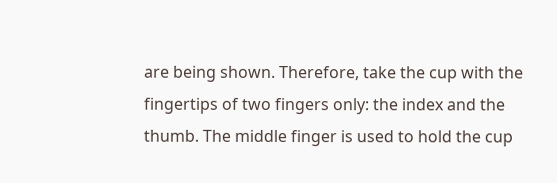are being shown. Therefore, take the cup with the fingertips of two fingers only: the index and the thumb. The middle finger is used to hold the cup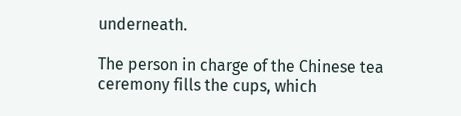underneath.

The person in charge of the Chinese tea ceremony fills the cups, which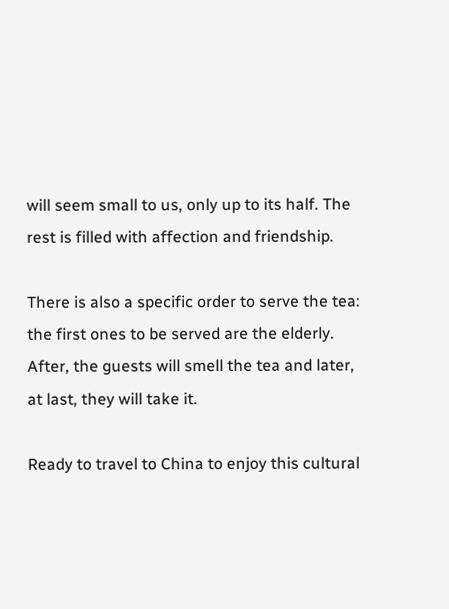will seem small to us, only up to its half. The rest is filled with affection and friendship.

There is also a specific order to serve the tea: the first ones to be served are the elderly. After, the guests will smell the tea and later, at last, they will take it.

Ready to travel to China to enjoy this cultural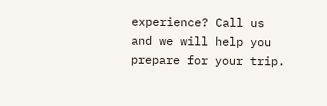experience? Call us and we will help you prepare for your trip.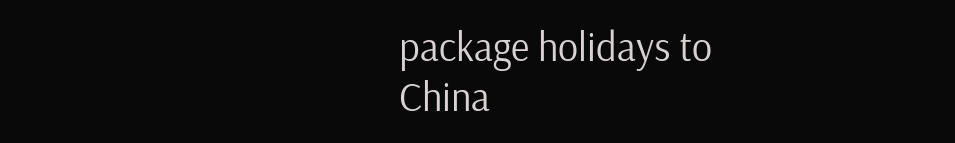package holidays to China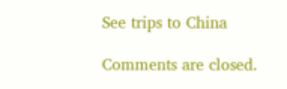See trips to China

Comments are closed.